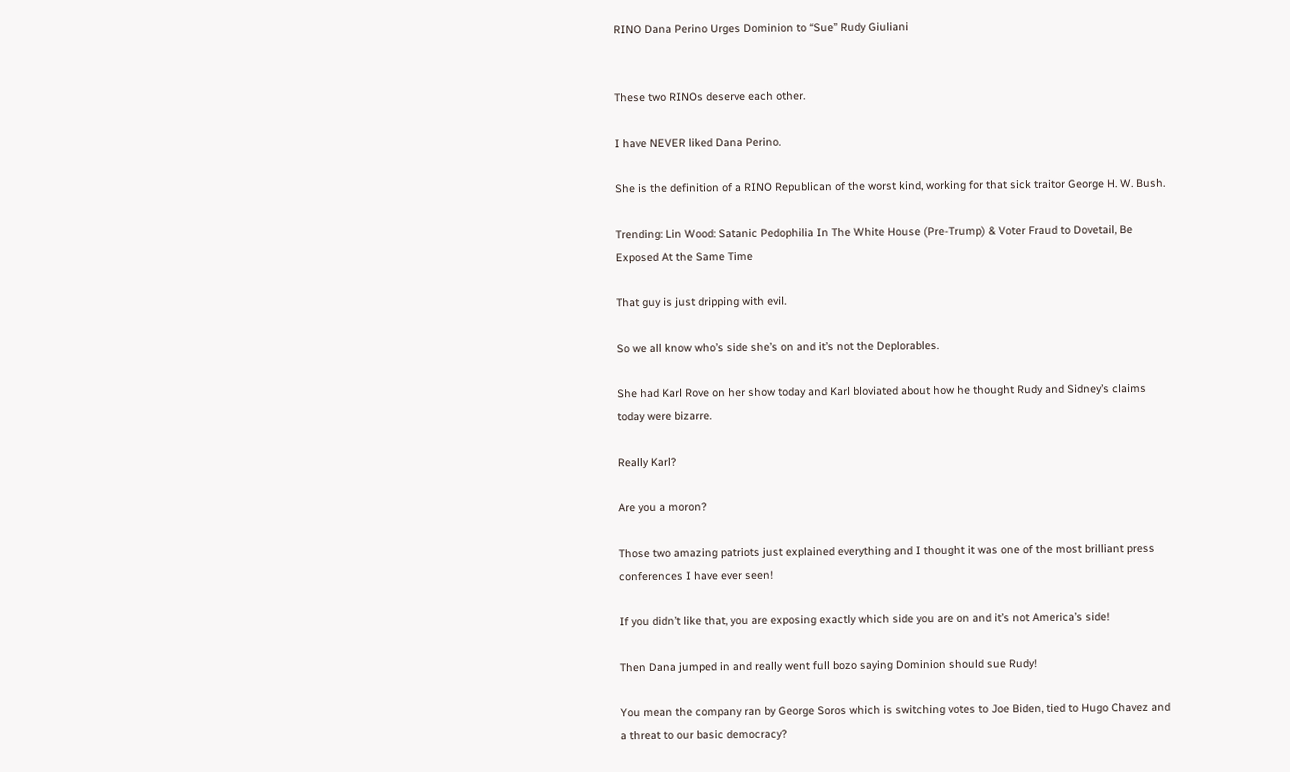RINO Dana Perino Urges Dominion to “Sue” Rudy Giuliani


These two RINOs deserve each other.

I have NEVER liked Dana Perino.

She is the definition of a RINO Republican of the worst kind, working for that sick traitor George H. W. Bush.

Trending: Lin Wood: Satanic Pedophilia In The White House (Pre-Trump) & Voter Fraud to Dovetail, Be Exposed At the Same Time

That guy is just dripping with evil.

So we all know who’s side she’s on and it’s not the Deplorables.

She had Karl Rove on her show today and Karl bloviated about how he thought Rudy and Sidney’s claims today were bizarre.

Really Karl?

Are you a moron?

Those two amazing patriots just explained everything and I thought it was one of the most brilliant press conferences I have ever seen!

If you didn’t like that, you are exposing exactly which side you are on and it’s not America’s side!

Then Dana jumped in and really went full bozo saying Dominion should sue Rudy!

You mean the company ran by George Soros which is switching votes to Joe Biden, tied to Hugo Chavez and a threat to our basic democracy?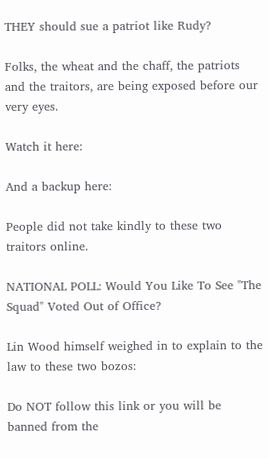THEY should sue a patriot like Rudy?

Folks, the wheat and the chaff, the patriots and the traitors, are being exposed before our very eyes.

Watch it here:

And a backup here:

People did not take kindly to these two traitors online.

NATIONAL POLL: Would You Like To See "The Squad" Voted Out of Office?

Lin Wood himself weighed in to explain to the law to these two bozos:

Do NOT follow this link or you will be banned from the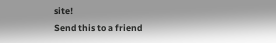site!
Send this to a friend